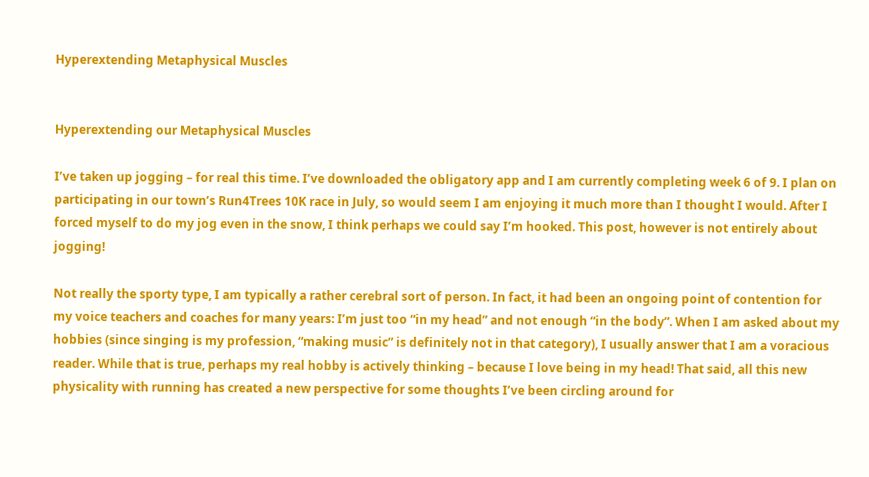Hyperextending Metaphysical Muscles


Hyperextending our Metaphysical Muscles

I’ve taken up jogging – for real this time. I’ve downloaded the obligatory app and I am currently completing week 6 of 9. I plan on participating in our town’s Run4Trees 10K race in July, so would seem I am enjoying it much more than I thought I would. After I forced myself to do my jog even in the snow, I think perhaps we could say I’m hooked. This post, however is not entirely about jogging!

Not really the sporty type, I am typically a rather cerebral sort of person. In fact, it had been an ongoing point of contention for my voice teachers and coaches for many years: I’m just too “in my head” and not enough “in the body”. When I am asked about my hobbies (since singing is my profession, “making music” is definitely not in that category), I usually answer that I am a voracious reader. While that is true, perhaps my real hobby is actively thinking – because I love being in my head! That said, all this new physicality with running has created a new perspective for some thoughts I’ve been circling around for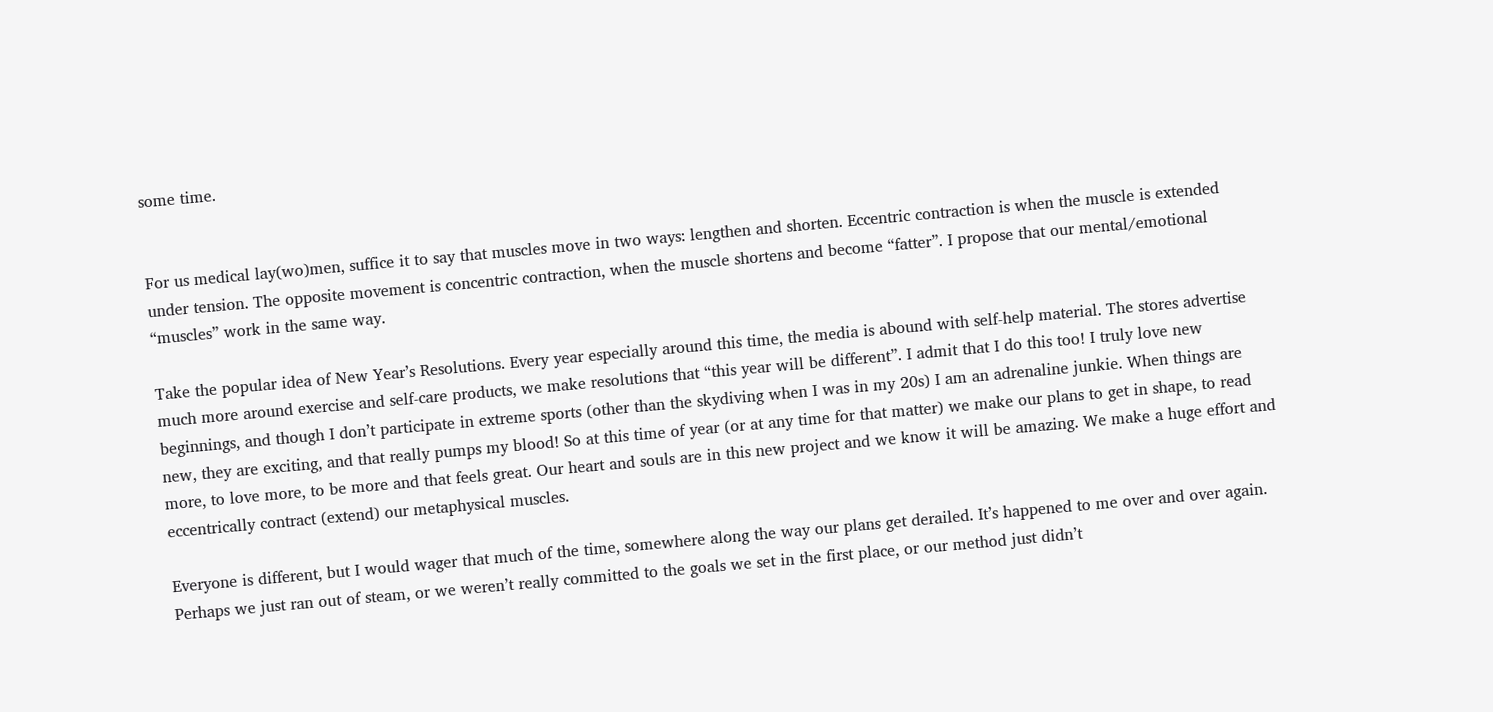some time.


For us medical lay(wo)men, suffice it to say that muscles move in two ways: lengthen and shorten. Eccentric contraction is when the muscle is extended under tension. The opposite movement is concentric contraction, when the muscle shortens and become “fatter”. I propose that our mental/emotional “muscles” work in the same way.

Take the popular idea of New Year’s Resolutions. Every year especially around this time, the media is abound with self-help material. The stores advertise much more around exercise and self-care products, we make resolutions that “this year will be different”. I admit that I do this too! I truly love new beginnings, and though I don’t participate in extreme sports (other than the skydiving when I was in my 20s) I am an adrenaline junkie. When things are new, they are exciting, and that really pumps my blood! So at this time of year (or at any time for that matter) we make our plans to get in shape, to read more, to love more, to be more and that feels great. Our heart and souls are in this new project and we know it will be amazing. We make a huge effort and eccentrically contract (extend) our metaphysical muscles.

Everyone is different, but I would wager that much of the time, somewhere along the way our plans get derailed. It’s happened to me over and over again. Perhaps we just ran out of steam, or we weren’t really committed to the goals we set in the first place, or our method just didn’t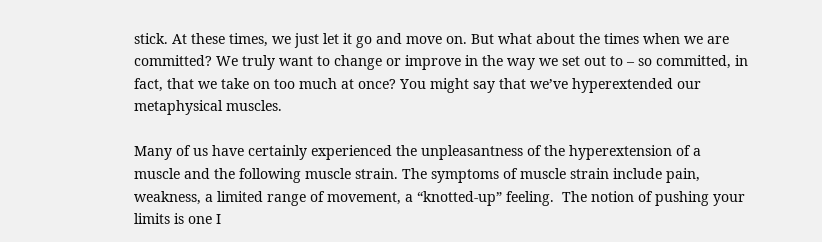stick. At these times, we just let it go and move on. But what about the times when we are committed? We truly want to change or improve in the way we set out to – so committed, in fact, that we take on too much at once? You might say that we’ve hyperextended our metaphysical muscles.

Many of us have certainly experienced the unpleasantness of the hyperextension of a muscle and the following muscle strain. The symptoms of muscle strain include pain, weakness, a limited range of movement, a “knotted-up” feeling.  The notion of pushing your limits is one I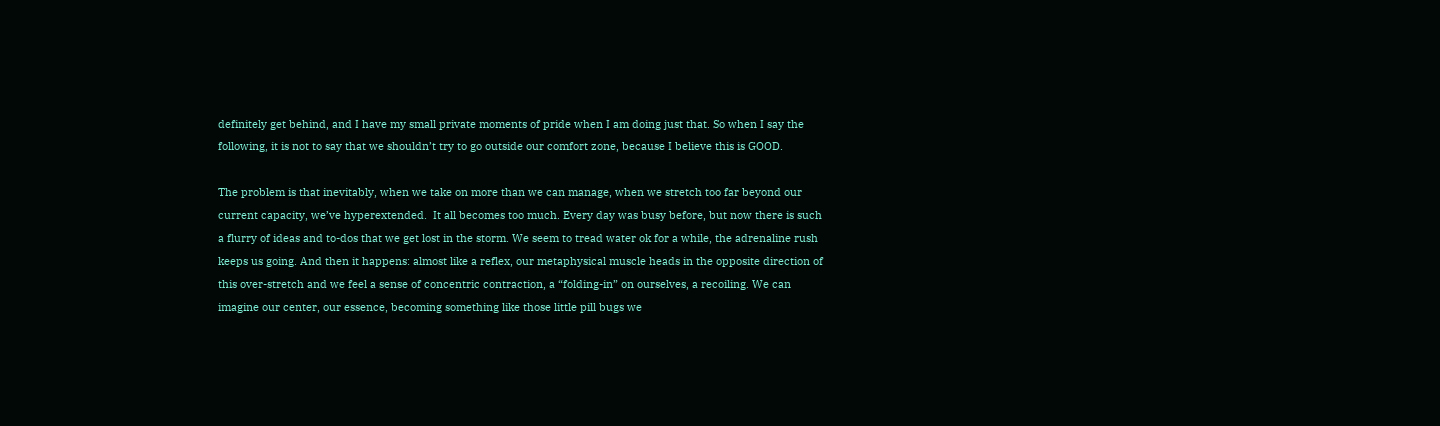definitely get behind, and I have my small private moments of pride when I am doing just that. So when I say the following, it is not to say that we shouldn’t try to go outside our comfort zone, because I believe this is GOOD.

The problem is that inevitably, when we take on more than we can manage, when we stretch too far beyond our current capacity, we’ve hyperextended.  It all becomes too much. Every day was busy before, but now there is such a flurry of ideas and to-dos that we get lost in the storm. We seem to tread water ok for a while, the adrenaline rush keeps us going. And then it happens: almost like a reflex, our metaphysical muscle heads in the opposite direction of this over-stretch and we feel a sense of concentric contraction, a “folding-in” on ourselves, a recoiling. We can imagine our center, our essence, becoming something like those little pill bugs we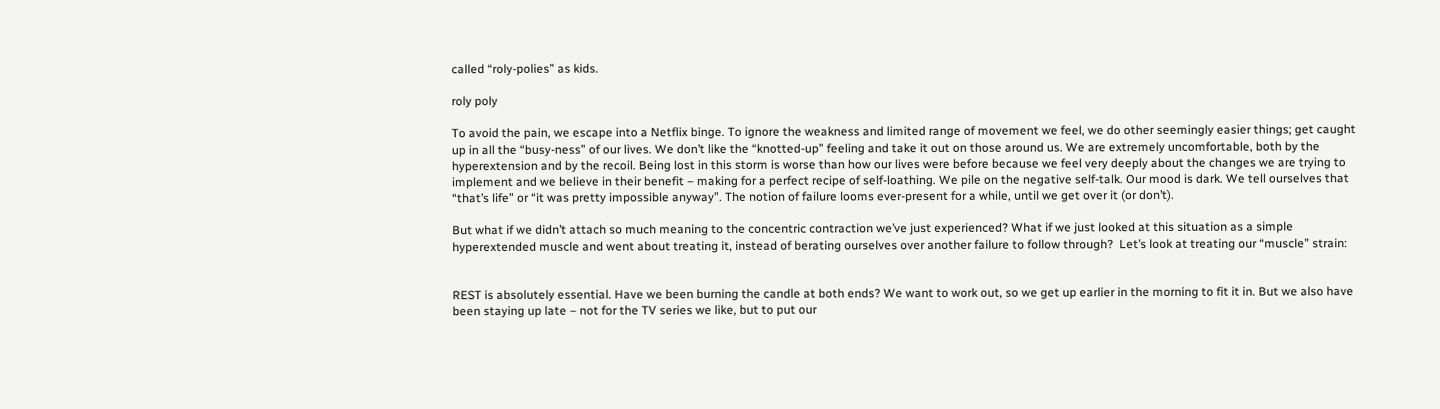called “roly-polies” as kids.

roly poly

To avoid the pain, we escape into a Netflix binge. To ignore the weakness and limited range of movement we feel, we do other seemingly easier things; get caught up in all the “busy-ness” of our lives. We don’t like the “knotted-up” feeling and take it out on those around us. We are extremely uncomfortable, both by the hyperextension and by the recoil. Being lost in this storm is worse than how our lives were before because we feel very deeply about the changes we are trying to implement and we believe in their benefit – making for a perfect recipe of self-loathing. We pile on the negative self-talk. Our mood is dark. We tell ourselves that “that’s life” or “it was pretty impossible anyway”. The notion of failure looms ever-present for a while, until we get over it (or don’t).

But what if we didn’t attach so much meaning to the concentric contraction we’ve just experienced? What if we just looked at this situation as a simple hyperextended muscle and went about treating it, instead of berating ourselves over another failure to follow through?  Let’s look at treating our “muscle” strain:


REST is absolutely essential. Have we been burning the candle at both ends? We want to work out, so we get up earlier in the morning to fit it in. But we also have been staying up late – not for the TV series we like, but to put our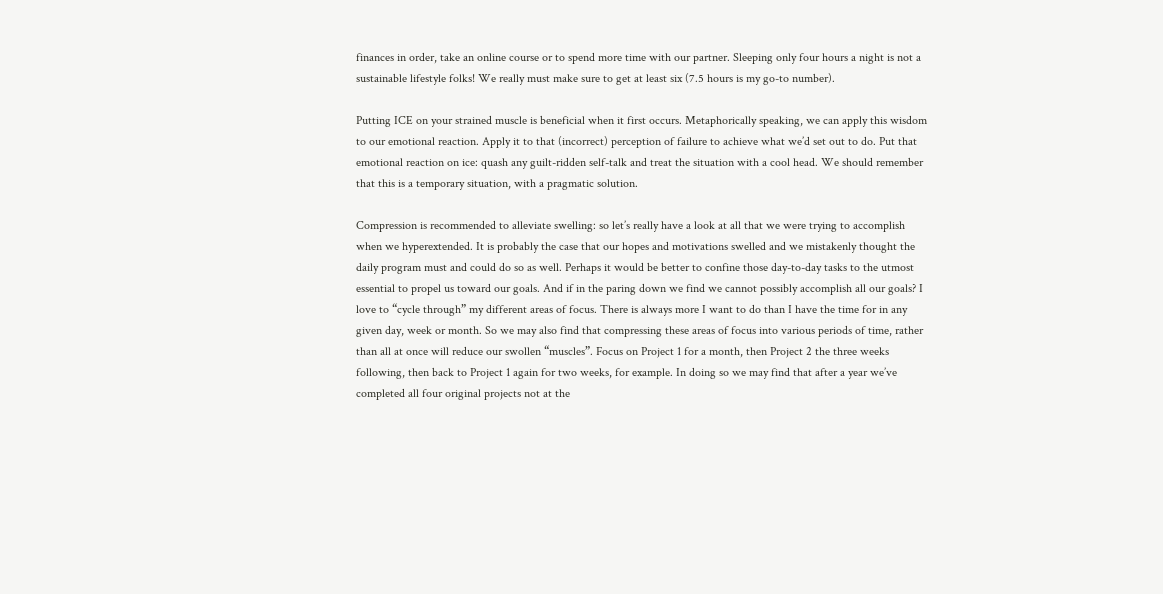finances in order, take an online course or to spend more time with our partner. Sleeping only four hours a night is not a sustainable lifestyle folks! We really must make sure to get at least six (7.5 hours is my go-to number).

Putting ICE on your strained muscle is beneficial when it first occurs. Metaphorically speaking, we can apply this wisdom to our emotional reaction. Apply it to that (incorrect) perception of failure to achieve what we’d set out to do. Put that emotional reaction on ice: quash any guilt-ridden self-talk and treat the situation with a cool head. We should remember that this is a temporary situation, with a pragmatic solution.

Compression is recommended to alleviate swelling: so let’s really have a look at all that we were trying to accomplish when we hyperextended. It is probably the case that our hopes and motivations swelled and we mistakenly thought the daily program must and could do so as well. Perhaps it would be better to confine those day-to-day tasks to the utmost essential to propel us toward our goals. And if in the paring down we find we cannot possibly accomplish all our goals? I love to “cycle through” my different areas of focus. There is always more I want to do than I have the time for in any given day, week or month. So we may also find that compressing these areas of focus into various periods of time, rather than all at once will reduce our swollen “muscles”. Focus on Project 1 for a month, then Project 2 the three weeks following, then back to Project 1 again for two weeks, for example. In doing so we may find that after a year we’ve completed all four original projects not at the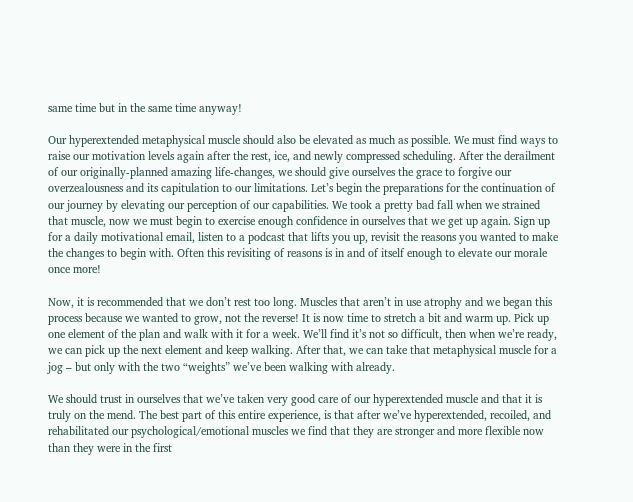same time but in the same time anyway!

Our hyperextended metaphysical muscle should also be elevated as much as possible. We must find ways to raise our motivation levels again after the rest, ice, and newly compressed scheduling. After the derailment of our originally-planned amazing life-changes, we should give ourselves the grace to forgive our overzealousness and its capitulation to our limitations. Let’s begin the preparations for the continuation of our journey by elevating our perception of our capabilities. We took a pretty bad fall when we strained that muscle, now we must begin to exercise enough confidence in ourselves that we get up again. Sign up for a daily motivational email, listen to a podcast that lifts you up, revisit the reasons you wanted to make the changes to begin with. Often this revisiting of reasons is in and of itself enough to elevate our morale once more!

Now, it is recommended that we don’t rest too long. Muscles that aren’t in use atrophy and we began this process because we wanted to grow, not the reverse! It is now time to stretch a bit and warm up. Pick up one element of the plan and walk with it for a week. We’ll find it’s not so difficult, then when we’re ready, we can pick up the next element and keep walking. After that, we can take that metaphysical muscle for a jog – but only with the two “weights” we’ve been walking with already.

We should trust in ourselves that we’ve taken very good care of our hyperextended muscle and that it is truly on the mend. The best part of this entire experience, is that after we’ve hyperextended, recoiled, and rehabilitated our psychological/emotional muscles we find that they are stronger and more flexible now than they were in the first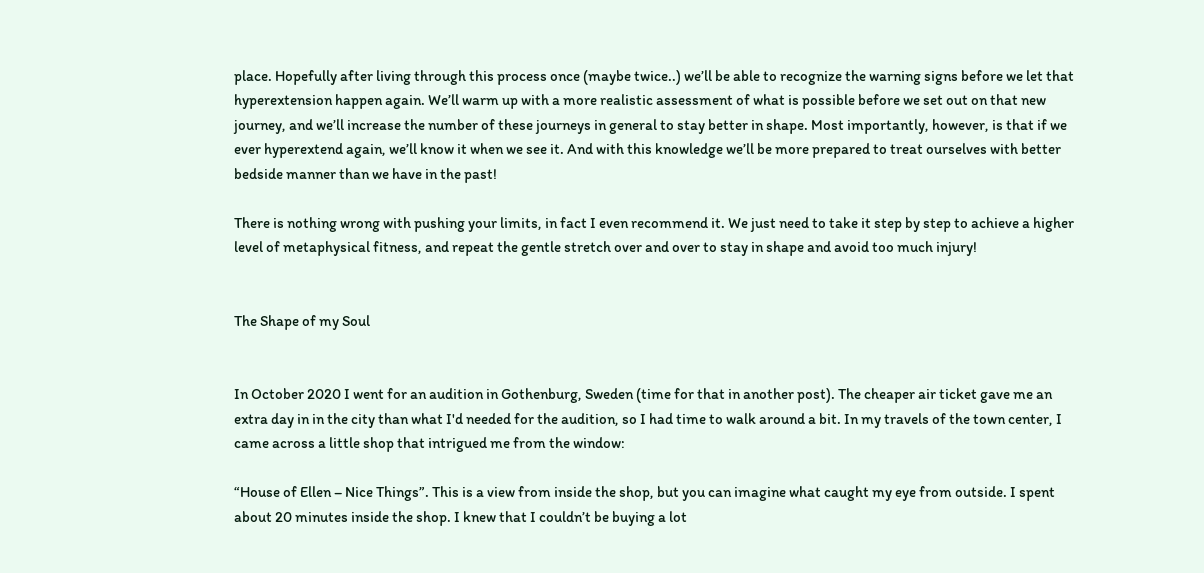place. Hopefully after living through this process once (maybe twice..) we’ll be able to recognize the warning signs before we let that hyperextension happen again. We’ll warm up with a more realistic assessment of what is possible before we set out on that new journey, and we’ll increase the number of these journeys in general to stay better in shape. Most importantly, however, is that if we ever hyperextend again, we’ll know it when we see it. And with this knowledge we’ll be more prepared to treat ourselves with better bedside manner than we have in the past!

There is nothing wrong with pushing your limits, in fact I even recommend it. We just need to take it step by step to achieve a higher level of metaphysical fitness, and repeat the gentle stretch over and over to stay in shape and avoid too much injury!


The Shape of my Soul


In October 2020 I went for an audition in Gothenburg, Sweden (time for that in another post). The cheaper air ticket gave me an extra day in in the city than what I'd needed for the audition, so I had time to walk around a bit. In my travels of the town center, I came across a little shop that intrigued me from the window:

“House of Ellen – Nice Things”. This is a view from inside the shop, but you can imagine what caught my eye from outside. I spent about 20 minutes inside the shop. I knew that I couldn’t be buying a lot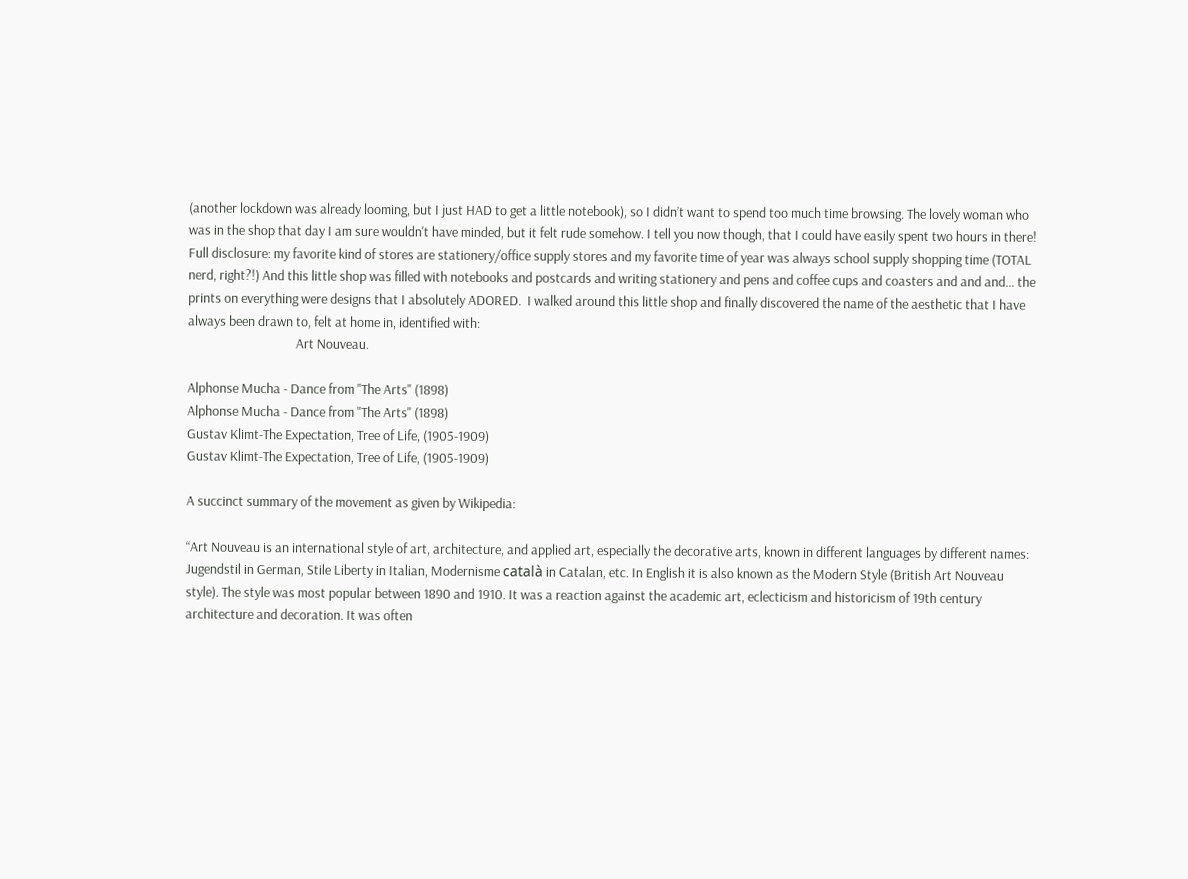(another lockdown was already looming, but I just HAD to get a little notebook), so I didn’t want to spend too much time browsing. The lovely woman who was in the shop that day I am sure wouldn't have minded, but it felt rude somehow. I tell you now though, that I could have easily spent two hours in there! Full disclosure: my favorite kind of stores are stationery/office supply stores and my favorite time of year was always school supply shopping time (TOTAL nerd, right?!) And this little shop was filled with notebooks and postcards and writing stationery and pens and coffee cups and coasters and and and… the prints on everything were designs that I absolutely ADORED.  I walked around this little shop and finally discovered the name of the aesthetic that I have always been drawn to, felt at home in, identified with:
                                    Art Nouveau.

Alphonse Mucha - Dance from "The Arts" (1898)
Alphonse Mucha - Dance from "The Arts" (1898)
Gustav Klimt-The Expectation, Tree of Life, (1905-1909)
Gustav Klimt-The Expectation, Tree of Life, (1905-1909)

A succinct summary of the movement as given by Wikipedia:

“Art Nouveau is an international style of art, architecture, and applied art, especially the decorative arts, known in different languages by different names: Jugendstil in German, Stile Liberty in Italian, Modernisme català in Catalan, etc. In English it is also known as the Modern Style (British Art Nouveau style). The style was most popular between 1890 and 1910. It was a reaction against the academic art, eclecticism and historicism of 19th century architecture and decoration. It was often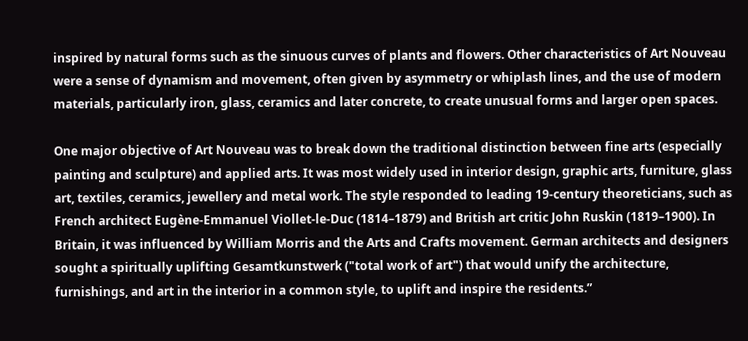inspired by natural forms such as the sinuous curves of plants and flowers. Other characteristics of Art Nouveau were a sense of dynamism and movement, often given by asymmetry or whiplash lines, and the use of modern materials, particularly iron, glass, ceramics and later concrete, to create unusual forms and larger open spaces.

One major objective of Art Nouveau was to break down the traditional distinction between fine arts (especially painting and sculpture) and applied arts. It was most widely used in interior design, graphic arts, furniture, glass art, textiles, ceramics, jewellery and metal work. The style responded to leading 19-century theoreticians, such as French architect Eugène-Emmanuel Viollet-le-Duc (1814–1879) and British art critic John Ruskin (1819–1900). In Britain, it was influenced by William Morris and the Arts and Crafts movement. German architects and designers sought a spiritually uplifting Gesamtkunstwerk ("total work of art") that would unify the architecture, furnishings, and art in the interior in a common style, to uplift and inspire the residents.”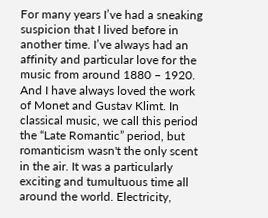For many years I’ve had a sneaking suspicion that I lived before in another time. I’ve always had an affinity and particular love for the music from around 1880 – 1920. And I have always loved the work of Monet and Gustav Klimt. In classical music, we call this period the “Late Romantic” period, but romanticism wasn't the only scent in the air. It was a particularly exciting and tumultuous time all around the world. Electricity,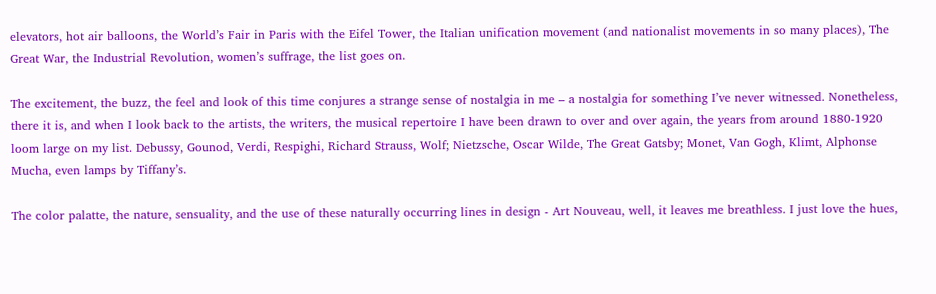elevators, hot air balloons, the World’s Fair in Paris with the Eifel Tower, the Italian unification movement (and nationalist movements in so many places), The Great War, the Industrial Revolution, women’s suffrage, the list goes on.

The excitement, the buzz, the feel and look of this time conjures a strange sense of nostalgia in me – a nostalgia for something I’ve never witnessed. Nonetheless, there it is, and when I look back to the artists, the writers, the musical repertoire I have been drawn to over and over again, the years from around 1880-1920 loom large on my list. Debussy, Gounod, Verdi, Respighi, Richard Strauss, Wolf; Nietzsche, Oscar Wilde, The Great Gatsby; Monet, Van Gogh, Klimt, Alphonse Mucha, even lamps by Tiffany’s.

The color palatte, the nature, sensuality, and the use of these naturally occurring lines in design - Art Nouveau, well, it leaves me breathless. I just love the hues,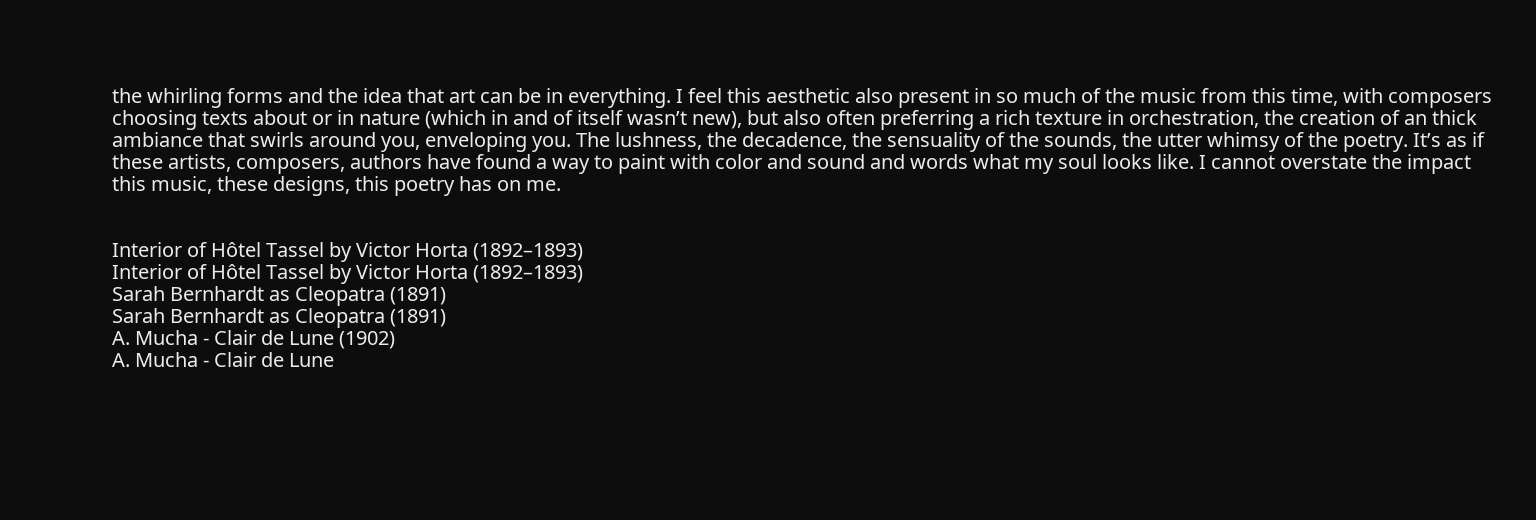the whirling forms and the idea that art can be in everything. I feel this aesthetic also present in so much of the music from this time, with composers choosing texts about or in nature (which in and of itself wasn’t new), but also often preferring a rich texture in orchestration, the creation of an thick ambiance that swirls around you, enveloping you. The lushness, the decadence, the sensuality of the sounds, the utter whimsy of the poetry. It’s as if these artists, composers, authors have found a way to paint with color and sound and words what my soul looks like. I cannot overstate the impact this music, these designs, this poetry has on me.


Interior of Hôtel Tassel by Victor Horta (1892–1893)
Interior of Hôtel Tassel by Victor Horta (1892–1893)
Sarah Bernhardt as Cleopatra (1891)
Sarah Bernhardt as Cleopatra (1891)
A. Mucha - Clair de Lune (1902)
A. Mucha - Clair de Lune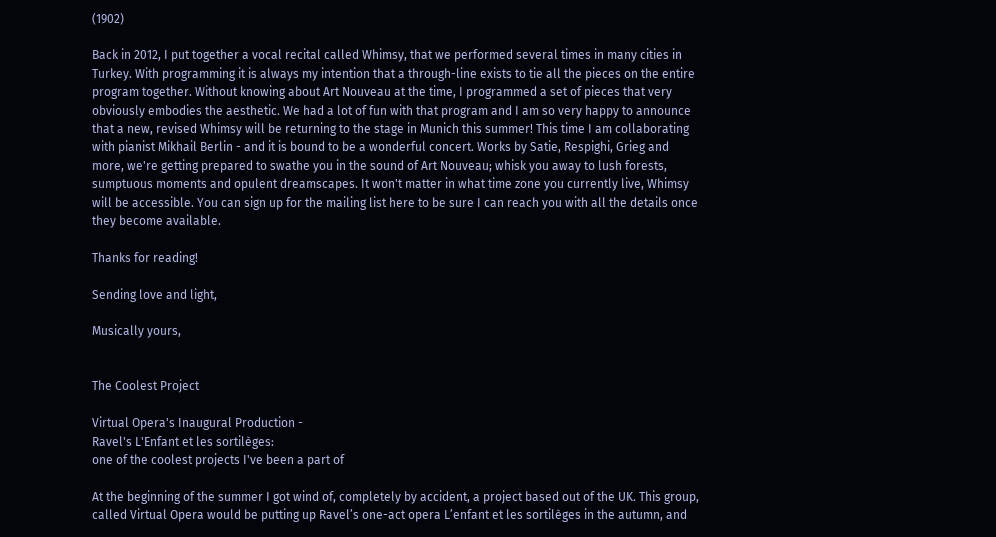(1902)

Back in 2012, I put together a vocal recital called Whimsy, that we performed several times in many cities in Turkey. With programming it is always my intention that a through-line exists to tie all the pieces on the entire program together. Without knowing about Art Nouveau at the time, I programmed a set of pieces that very obviously embodies the aesthetic. We had a lot of fun with that program and I am so very happy to announce that a new, revised Whimsy will be returning to the stage in Munich this summer! This time I am collaborating with pianist Mikhail Berlin - and it is bound to be a wonderful concert. Works by Satie, Respighi, Grieg and more, we're getting prepared to swathe you in the sound of Art Nouveau; whisk you away to lush forests, sumptuous moments and opulent dreamscapes. It won't matter in what time zone you currently live, Whimsy will be accessible. You can sign up for the mailing list here to be sure I can reach you with all the details once they become available.

Thanks for reading!

Sending love and light,

Musically yours,


The Coolest Project

Virtual Opera's Inaugural Production -
Ravel's L'Enfant et les sortilèges:
one of the coolest projects I've been a part of

At the beginning of the summer I got wind of, completely by accident, a project based out of the UK. This group, called Virtual Opera would be putting up Ravel’s one-act opera L’enfant et les sortilèges in the autumn, and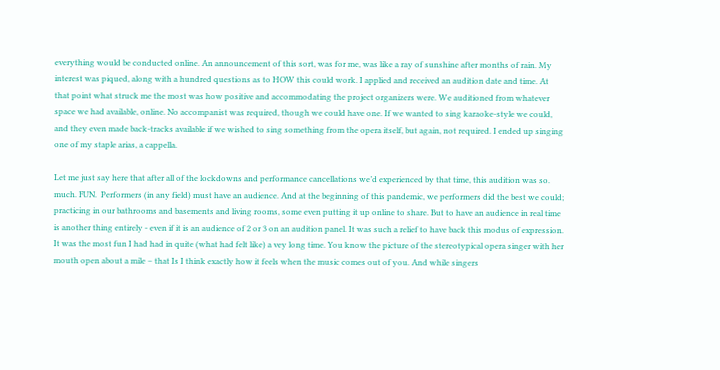everything would be conducted online. An announcement of this sort, was for me, was like a ray of sunshine after months of rain. My interest was piqued, along with a hundred questions as to HOW this could work. I applied and received an audition date and time. At that point what struck me the most was how positive and accommodating the project organizers were. We auditioned from whatever space we had available, online. No accompanist was required, though we could have one. If we wanted to sing karaoke-style we could, and they even made back-tracks available if we wished to sing something from the opera itself, but again, not required. I ended up singing one of my staple arias, a cappella.

Let me just say here that after all of the lockdowns and performance cancellations we’d experienced by that time, this audition was so. much. FUN.  Performers (in any field) must have an audience. And at the beginning of this pandemic, we performers did the best we could; practicing in our bathrooms and basements and living rooms, some even putting it up online to share. But to have an audience in real time is another thing entirely - even if it is an audience of 2 or 3 on an audition panel. It was such a relief to have back this modus of expression. It was the most fun I had had in quite (what had felt like) a vey long time. You know the picture of the stereotypical opera singer with her mouth open about a mile – that Is I think exactly how it feels when the music comes out of you. And while singers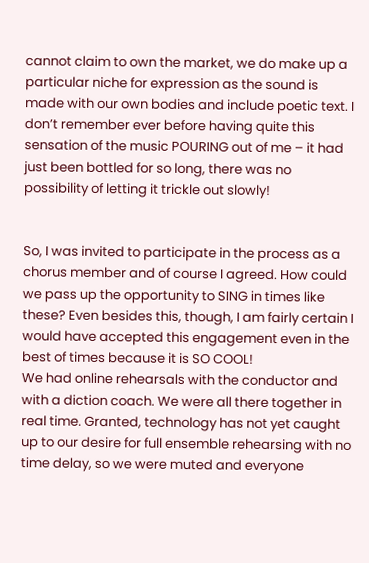cannot claim to own the market, we do make up a particular niche for expression as the sound is made with our own bodies and include poetic text. I don’t remember ever before having quite this sensation of the music POURING out of me – it had just been bottled for so long, there was no possibility of letting it trickle out slowly!


So, I was invited to participate in the process as a chorus member and of course I agreed. How could we pass up the opportunity to SING in times like these? Even besides this, though, I am fairly certain I would have accepted this engagement even in the best of times because it is SO COOL!
We had online rehearsals with the conductor and with a diction coach. We were all there together in real time. Granted, technology has not yet caught up to our desire for full ensemble rehearsing with no time delay, so we were muted and everyone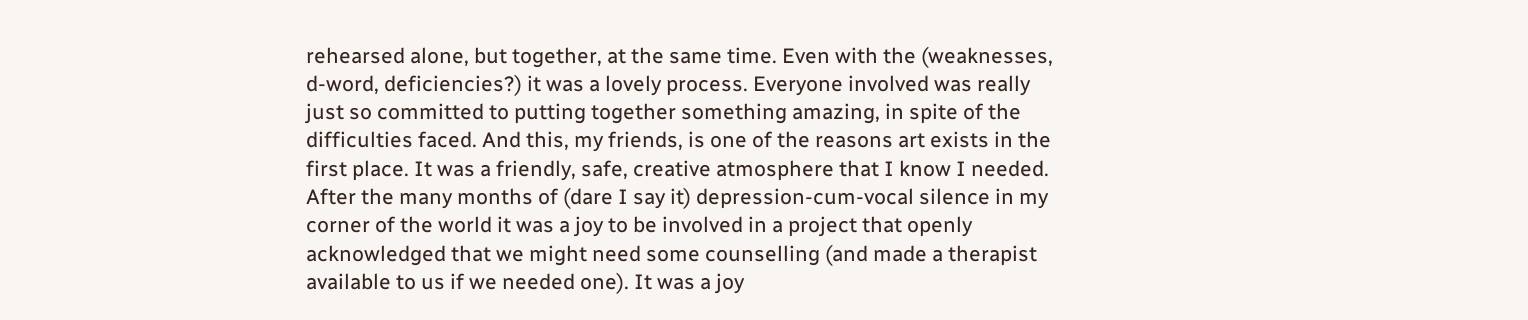rehearsed alone, but together, at the same time. Even with the (weaknesses, d-word, deficiencies?) it was a lovely process. Everyone involved was really just so committed to putting together something amazing, in spite of the difficulties faced. And this, my friends, is one of the reasons art exists in the first place. It was a friendly, safe, creative atmosphere that I know I needed. After the many months of (dare I say it) depression-cum-vocal silence in my corner of the world it was a joy to be involved in a project that openly acknowledged that we might need some counselling (and made a therapist available to us if we needed one). It was a joy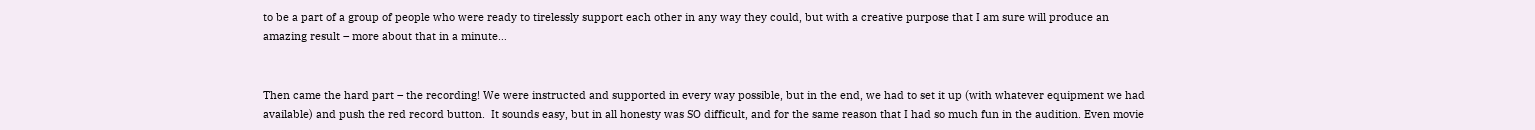to be a part of a group of people who were ready to tirelessly support each other in any way they could, but with a creative purpose that I am sure will produce an amazing result – more about that in a minute…


Then came the hard part – the recording! We were instructed and supported in every way possible, but in the end, we had to set it up (with whatever equipment we had available) and push the red record button.  It sounds easy, but in all honesty was SO difficult, and for the same reason that I had so much fun in the audition. Even movie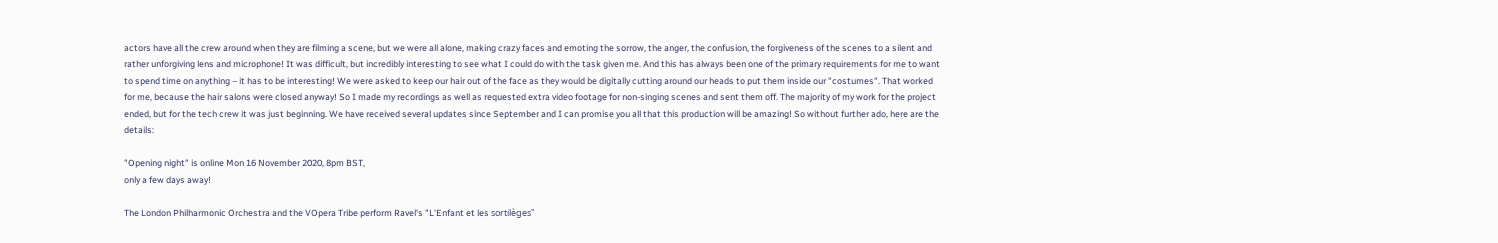actors have all the crew around when they are filming a scene, but we were all alone, making crazy faces and emoting the sorrow, the anger, the confusion, the forgiveness of the scenes to a silent and rather unforgiving lens and microphone! It was difficult, but incredibly interesting to see what I could do with the task given me. And this has always been one of the primary requirements for me to want to spend time on anything – it has to be interesting! We were asked to keep our hair out of the face as they would be digitally cutting around our heads to put them inside our "costumes". That worked for me, because the hair salons were closed anyway! So I made my recordings as well as requested extra video footage for non-singing scenes and sent them off. The majority of my work for the project ended, but for the tech crew it was just beginning. We have received several updates since September and I can promise you all that this production will be amazing! So without further ado, here are the details:

"Opening night" is online Mon 16 November 2020, 8pm BST,
only a few days away!

The London Philharmonic Orchestra and the VOpera Tribe perform Ravel's "L'Enfant et les sortilèges"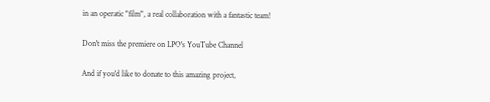in an operatic "film", a real collaboration with a fantastic team!

Don't miss the premiere on LPO's YouTube Channel

And if you'd like to donate to this amazing project,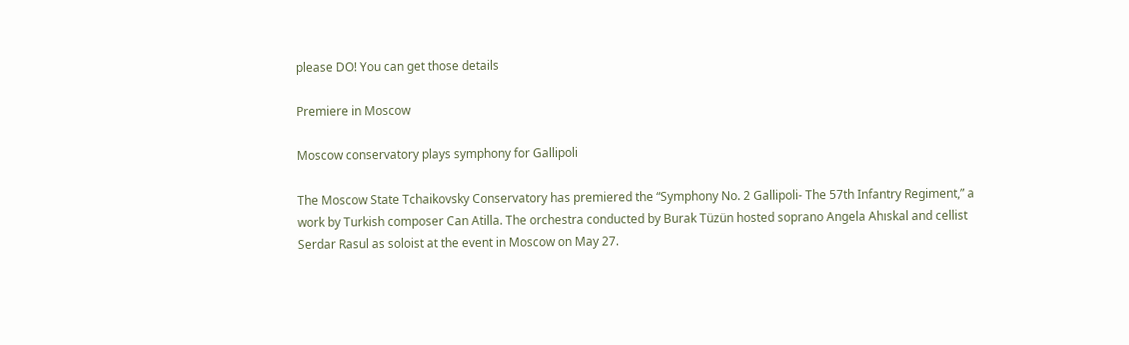please DO! You can get those details

Premiere in Moscow

Moscow conservatory plays symphony for Gallipoli

The Moscow State Tchaikovsky Conservatory has premiered the “Symphony No. 2 Gallipoli- The 57th Infantry Regiment,” a work by Turkish composer Can Atilla. The orchestra conducted by Burak Tüzün hosted soprano Angela Ahıskal and cellist Serdar Rasul as soloist at the event in Moscow on May 27.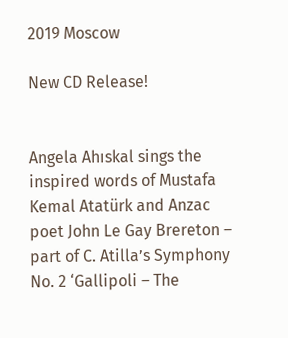2019 Moscow

New CD Release!


Angela Ahıskal sings the inspired words of Mustafa Kemal Atatürk and Anzac poet John Le Gay Brereton – part of C. Atilla’s Symphony No. 2 ‘Gallipoli – The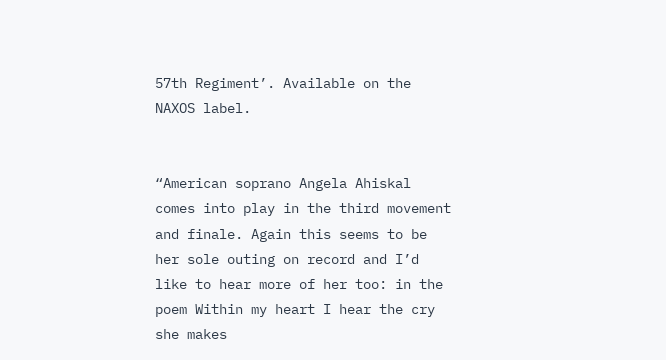57th Regiment’. Available on the NAXOS label.


“American soprano Angela Ahiskal comes into play in the third movement and finale. Again this seems to be her sole outing on record and I’d like to hear more of her too: in the poem Within my heart I hear the cry she makes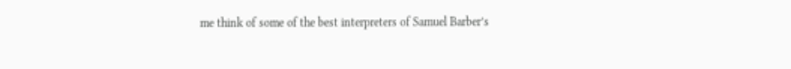me think of some of the best interpreters of Samuel Barber’s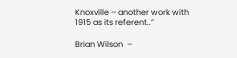Knoxville – another work with 1915 as its referent..”

Brian Wilson  –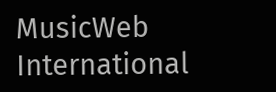MusicWeb International